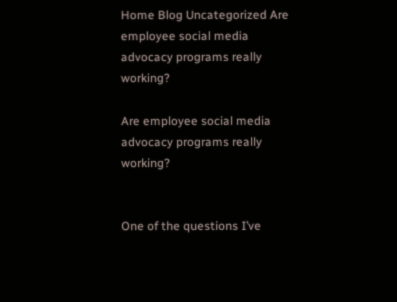Home Blog Uncategorized Are employee social media advocacy programs really working?

Are employee social media advocacy programs really working?


One of the questions I’ve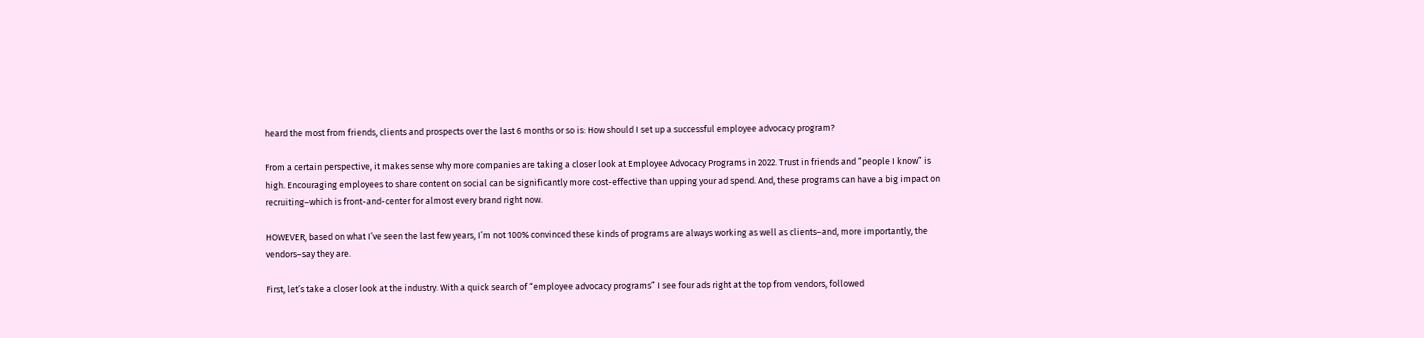heard the most from friends, clients and prospects over the last 6 months or so is: How should I set up a successful employee advocacy program?

From a certain perspective, it makes sense why more companies are taking a closer look at Employee Advocacy Programs in 2022. Trust in friends and “people I know” is high. Encouraging employees to share content on social can be significantly more cost-effective than upping your ad spend. And, these programs can have a big impact on recruiting–which is front-and-center for almost every brand right now.

HOWEVER, based on what I’ve seen the last few years, I’m not 100% convinced these kinds of programs are always working as well as clients–and, more importantly, the vendors–say they are.

First, let’s take a closer look at the industry. With a quick search of “employee advocacy programs” I see four ads right at the top from vendors, followed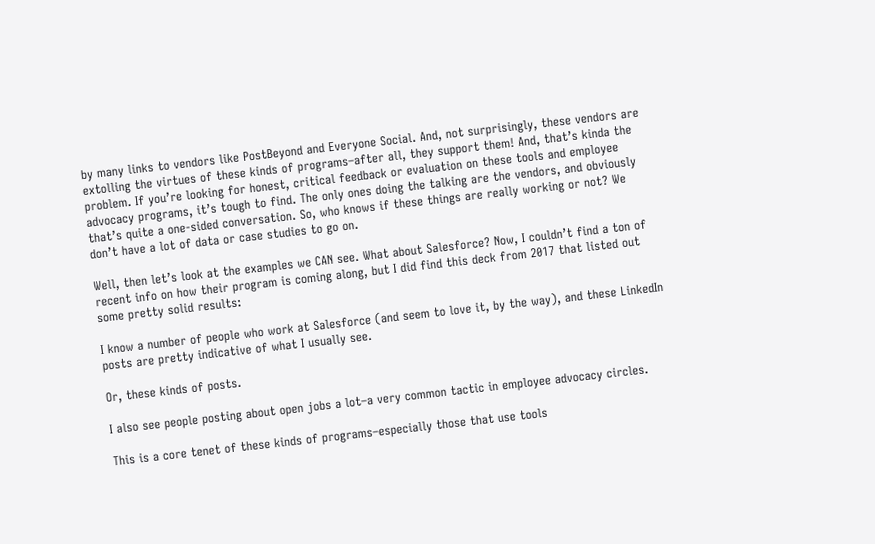by many links to vendors like PostBeyond and Everyone Social. And, not surprisingly, these vendors are extolling the virtues of these kinds of programs–after all, they support them! And, that’s kinda the problem. If you’re looking for honest, critical feedback or evaluation on these tools and employee advocacy programs, it’s tough to find. The only ones doing the talking are the vendors, and obviously that’s quite a one-sided conversation. So, who knows if these things are really working or not? We don’t have a lot of data or case studies to go on.

Well, then let’s look at the examples we CAN see. What about Salesforce? Now, I couldn’t find a ton of recent info on how their program is coming along, but I did find this deck from 2017 that listed out some pretty solid results:

I know a number of people who work at Salesforce (and seem to love it, by the way), and these LinkedIn posts are pretty indicative of what I usually see.

Or, these kinds of posts.

I also see people posting about open jobs a lot–a very common tactic in employee advocacy circles.

This is a core tenet of these kinds of programs–especially those that use tools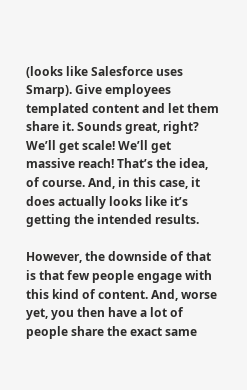(looks like Salesforce uses Smarp). Give employees templated content and let them share it. Sounds great, right? We’ll get scale! We’ll get massive reach! That’s the idea, of course. And, in this case, it does actually looks like it’s getting the intended results.

However, the downside of that is that few people engage with this kind of content. And, worse yet, you then have a lot of people share the exact same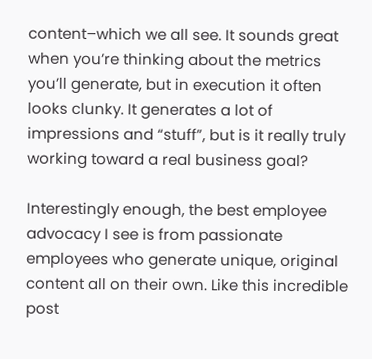content–which we all see. It sounds great when you’re thinking about the metrics you’ll generate, but in execution it often looks clunky. It generates a lot of impressions and “stuff”, but is it really truly working toward a real business goal?

Interestingly enough, the best employee advocacy I see is from passionate employees who generate unique, original content all on their own. Like this incredible post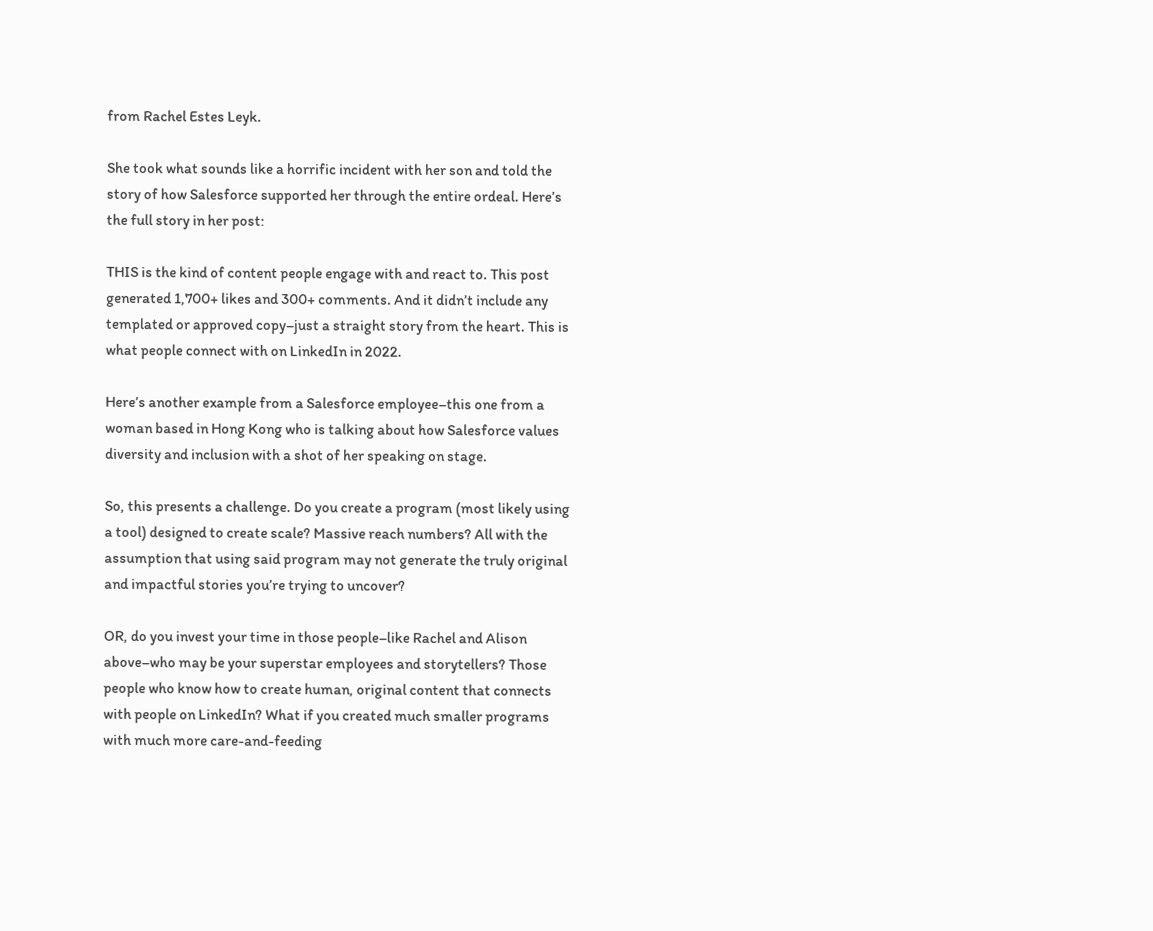from Rachel Estes Leyk.

She took what sounds like a horrific incident with her son and told the story of how Salesforce supported her through the entire ordeal. Here’s the full story in her post:

THIS is the kind of content people engage with and react to. This post generated 1,700+ likes and 300+ comments. And it didn’t include any templated or approved copy–just a straight story from the heart. This is what people connect with on LinkedIn in 2022.

Here’s another example from a Salesforce employee–this one from a woman based in Hong Kong who is talking about how Salesforce values diversity and inclusion with a shot of her speaking on stage.

So, this presents a challenge. Do you create a program (most likely using a tool) designed to create scale? Massive reach numbers? All with the assumption that using said program may not generate the truly original and impactful stories you’re trying to uncover?

OR, do you invest your time in those people–like Rachel and Alison above–who may be your superstar employees and storytellers? Those people who know how to create human, original content that connects with people on LinkedIn? What if you created much smaller programs with much more care-and-feeding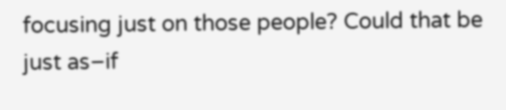focusing just on those people? Could that be just as–if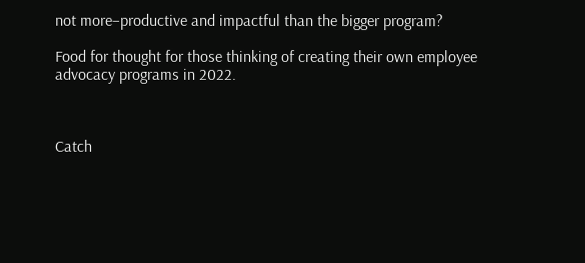not more–productive and impactful than the bigger program?

Food for thought for those thinking of creating their own employee advocacy programs in 2022.



Catch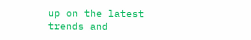up on the latest trends and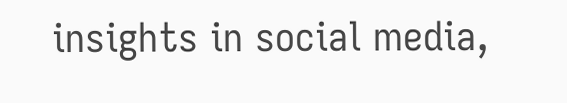insights in social media,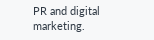PR and digital marketing.